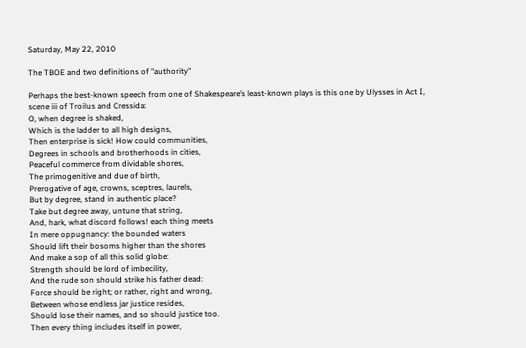Saturday, May 22, 2010

The TBOE and two definitions of "authority"

Perhaps the best-known speech from one of Shakespeare’s least-known plays is this one by Ulysses in Act I, scene iii of Troilus and Cressida:
O, when degree is shaked,
Which is the ladder to all high designs,
Then enterprise is sick! How could communities,
Degrees in schools and brotherhoods in cities,
Peaceful commerce from dividable shores,
The primogenitive and due of birth,
Prerogative of age, crowns, sceptres, laurels,
But by degree, stand in authentic place?
Take but degree away, untune that string,
And, hark, what discord follows! each thing meets
In mere oppugnancy: the bounded waters
Should lift their bosoms higher than the shores
And make a sop of all this solid globe:
Strength should be lord of imbecility,
And the rude son should strike his father dead:
Force should be right; or rather, right and wrong,
Between whose endless jar justice resides,
Should lose their names, and so should justice too.
Then every thing includes itself in power,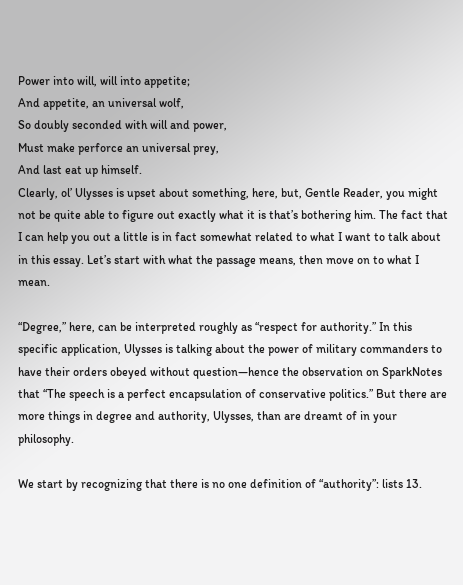Power into will, will into appetite;
And appetite, an universal wolf,
So doubly seconded with will and power,
Must make perforce an universal prey,
And last eat up himself.
Clearly, ol’ Ulysses is upset about something, here, but, Gentle Reader, you might not be quite able to figure out exactly what it is that’s bothering him. The fact that I can help you out a little is in fact somewhat related to what I want to talk about in this essay. Let’s start with what the passage means, then move on to what I mean.

“Degree,” here, can be interpreted roughly as “respect for authority.” In this specific application, Ulysses is talking about the power of military commanders to have their orders obeyed without question—hence the observation on SparkNotes that “The speech is a perfect encapsulation of conservative politics.” But there are more things in degree and authority, Ulysses, than are dreamt of in your philosophy.

We start by recognizing that there is no one definition of “authority”: lists 13.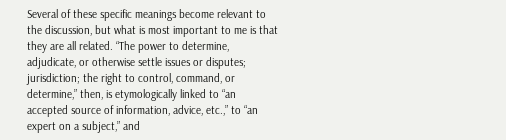Several of these specific meanings become relevant to the discussion, but what is most important to me is that they are all related. “The power to determine, adjudicate, or otherwise settle issues or disputes; jurisdiction; the right to control, command, or determine,” then, is etymologically linked to “an accepted source of information, advice, etc.,” to “an expert on a subject,” and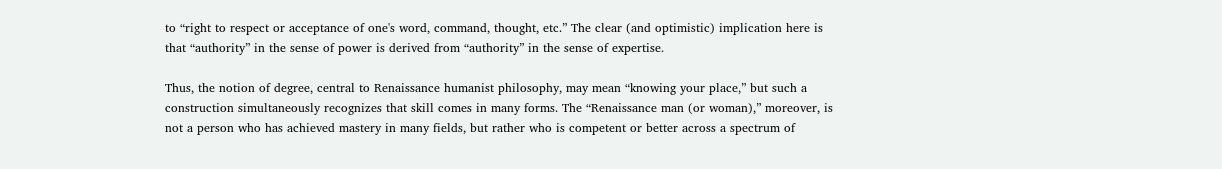to “right to respect or acceptance of one's word, command, thought, etc.” The clear (and optimistic) implication here is that “authority” in the sense of power is derived from “authority” in the sense of expertise.

Thus, the notion of degree, central to Renaissance humanist philosophy, may mean “knowing your place,” but such a construction simultaneously recognizes that skill comes in many forms. The “Renaissance man (or woman),” moreover, is not a person who has achieved mastery in many fields, but rather who is competent or better across a spectrum of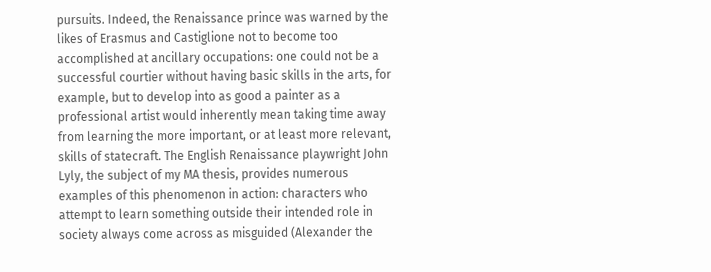pursuits. Indeed, the Renaissance prince was warned by the likes of Erasmus and Castiglione not to become too accomplished at ancillary occupations: one could not be a successful courtier without having basic skills in the arts, for example, but to develop into as good a painter as a professional artist would inherently mean taking time away from learning the more important, or at least more relevant, skills of statecraft. The English Renaissance playwright John Lyly, the subject of my MA thesis, provides numerous examples of this phenomenon in action: characters who attempt to learn something outside their intended role in society always come across as misguided (Alexander the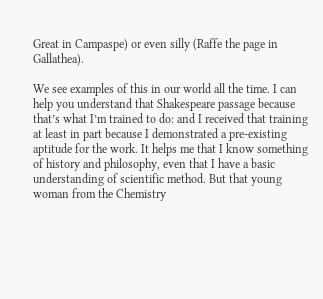Great in Campaspe) or even silly (Raffe the page in Gallathea).

We see examples of this in our world all the time. I can help you understand that Shakespeare passage because that’s what I’m trained to do: and I received that training at least in part because I demonstrated a pre-existing aptitude for the work. It helps me that I know something of history and philosophy, even that I have a basic understanding of scientific method. But that young woman from the Chemistry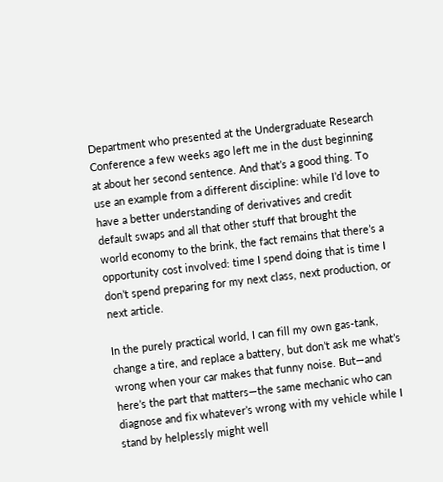Department who presented at the Undergraduate Research Conference a few weeks ago left me in the dust beginning at about her second sentence. And that’s a good thing. To use an example from a different discipline: while I’d love to have a better understanding of derivatives and credit default swaps and all that other stuff that brought the world economy to the brink, the fact remains that there’s a opportunity cost involved: time I spend doing that is time I don’t spend preparing for my next class, next production, or next article.

In the purely practical world, I can fill my own gas-tank, change a tire, and replace a battery, but don’t ask me what’s wrong when your car makes that funny noise. But—and here’s the part that matters—the same mechanic who can diagnose and fix whatever’s wrong with my vehicle while I stand by helplessly might well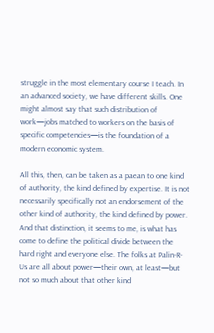struggle in the most elementary course I teach. In an advanced society, we have different skills. One might almost say that such distribution of work—jobs matched to workers on the basis of specific competencies—is the foundation of a modern economic system.

All this, then, can be taken as a paean to one kind of authority, the kind defined by expertise. It is not necessarily specifically not an endorsement of the other kind of authority, the kind defined by power. And that distinction, it seems to me, is what has come to define the political divide between the hard right and everyone else. The folks at Palin-R-Us are all about power—their own, at least—but not so much about that other kind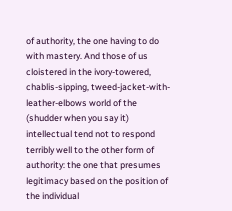of authority, the one having to do with mastery. And those of us cloistered in the ivory-towered, chablis-sipping, tweed-jacket-with-leather-elbows world of the (shudder when you say it) intellectual tend not to respond terribly well to the other form of authority: the one that presumes legitimacy based on the position of the individual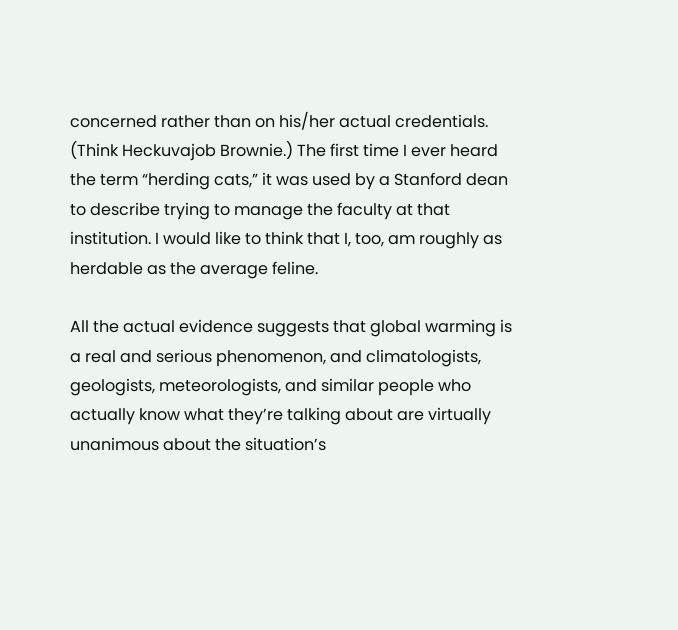concerned rather than on his/her actual credentials. (Think Heckuvajob Brownie.) The first time I ever heard the term “herding cats,” it was used by a Stanford dean to describe trying to manage the faculty at that institution. I would like to think that I, too, am roughly as herdable as the average feline.

All the actual evidence suggests that global warming is a real and serious phenomenon, and climatologists, geologists, meteorologists, and similar people who actually know what they’re talking about are virtually unanimous about the situation’s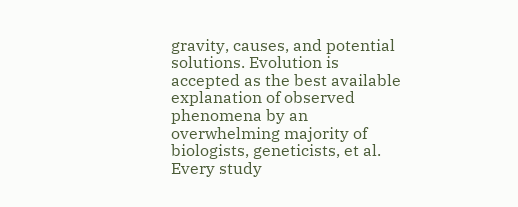gravity, causes, and potential solutions. Evolution is accepted as the best available explanation of observed phenomena by an overwhelming majority of biologists, geneticists, et al. Every study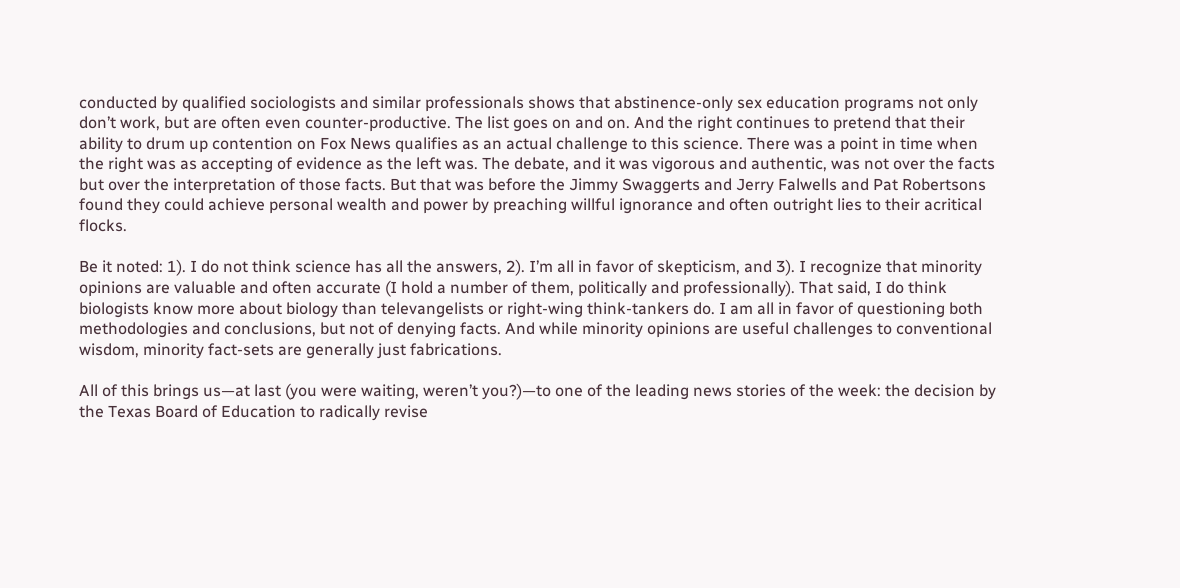conducted by qualified sociologists and similar professionals shows that abstinence-only sex education programs not only don’t work, but are often even counter-productive. The list goes on and on. And the right continues to pretend that their ability to drum up contention on Fox News qualifies as an actual challenge to this science. There was a point in time when the right was as accepting of evidence as the left was. The debate, and it was vigorous and authentic, was not over the facts but over the interpretation of those facts. But that was before the Jimmy Swaggerts and Jerry Falwells and Pat Robertsons found they could achieve personal wealth and power by preaching willful ignorance and often outright lies to their acritical flocks.

Be it noted: 1). I do not think science has all the answers, 2). I’m all in favor of skepticism, and 3). I recognize that minority opinions are valuable and often accurate (I hold a number of them, politically and professionally). That said, I do think biologists know more about biology than televangelists or right-wing think-tankers do. I am all in favor of questioning both methodologies and conclusions, but not of denying facts. And while minority opinions are useful challenges to conventional wisdom, minority fact-sets are generally just fabrications.

All of this brings us—at last (you were waiting, weren’t you?)—to one of the leading news stories of the week: the decision by the Texas Board of Education to radically revise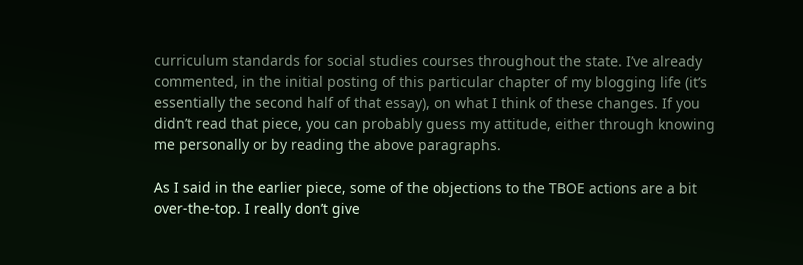curriculum standards for social studies courses throughout the state. I’ve already commented, in the initial posting of this particular chapter of my blogging life (it’s essentially the second half of that essay), on what I think of these changes. If you didn’t read that piece, you can probably guess my attitude, either through knowing me personally or by reading the above paragraphs.

As I said in the earlier piece, some of the objections to the TBOE actions are a bit over-the-top. I really don’t give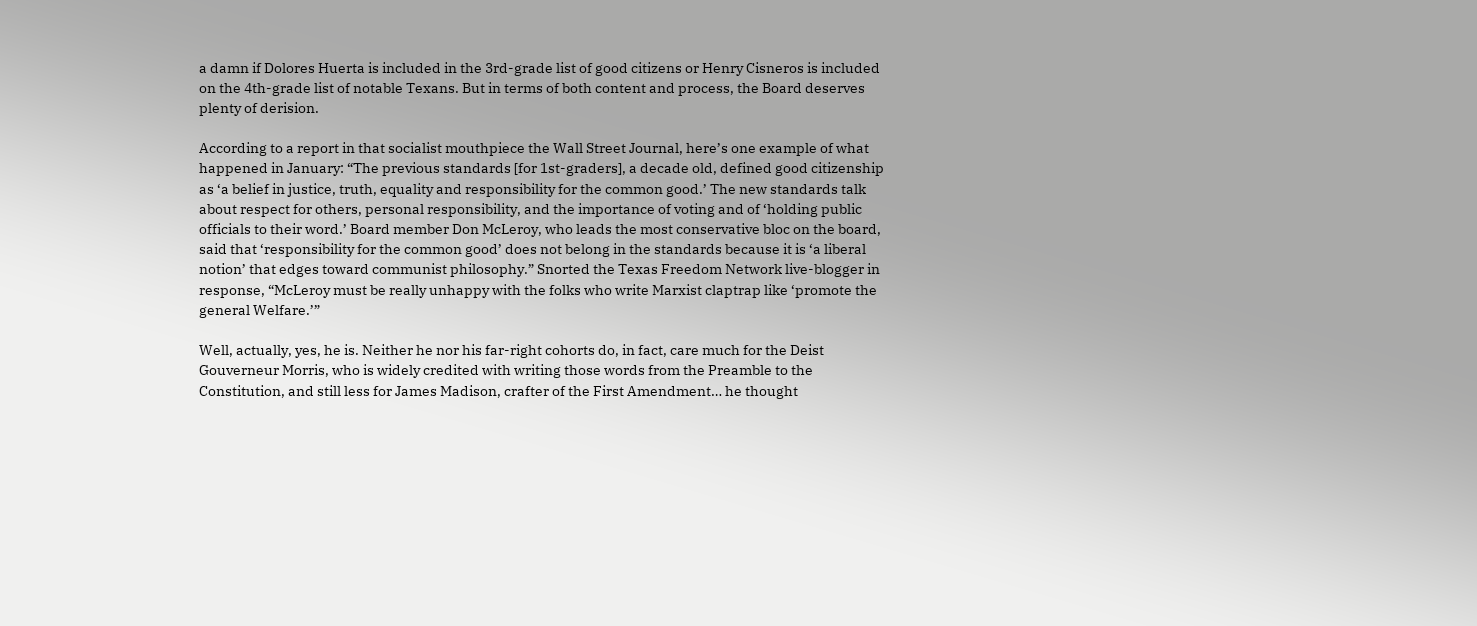a damn if Dolores Huerta is included in the 3rd-grade list of good citizens or Henry Cisneros is included on the 4th-grade list of notable Texans. But in terms of both content and process, the Board deserves plenty of derision.

According to a report in that socialist mouthpiece the Wall Street Journal, here’s one example of what happened in January: “The previous standards [for 1st-graders], a decade old, defined good citizenship as ‘a belief in justice, truth, equality and responsibility for the common good.’ The new standards talk about respect for others, personal responsibility, and the importance of voting and of ‘holding public officials to their word.’ Board member Don McLeroy, who leads the most conservative bloc on the board, said that ‘responsibility for the common good’ does not belong in the standards because it is ‘a liberal notion’ that edges toward communist philosophy.” Snorted the Texas Freedom Network live-blogger in response, “McLeroy must be really unhappy with the folks who write Marxist claptrap like ‘promote the general Welfare.’”

Well, actually, yes, he is. Neither he nor his far-right cohorts do, in fact, care much for the Deist Gouverneur Morris, who is widely credited with writing those words from the Preamble to the Constitution, and still less for James Madison, crafter of the First Amendment… he thought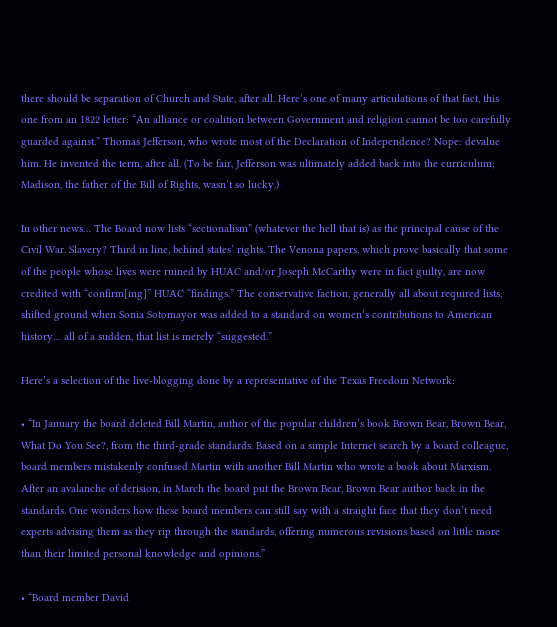there should be separation of Church and State, after all. Here’s one of many articulations of that fact, this one from an 1822 letter: “An alliance or coalition between Government and religion cannot be too carefully guarded against.” Thomas Jefferson, who wrote most of the Declaration of Independence? Nope: devalue him. He invented the term, after all. (To be fair, Jefferson was ultimately added back into the curriculum; Madison, the father of the Bill of Rights, wasn’t so lucky.)

In other news… The Board now lists “sectionalism” (whatever the hell that is) as the principal cause of the Civil War. Slavery? Third in line, behind states’ rights. The Venona papers, which prove basically that some of the people whose lives were ruined by HUAC and/or Joseph McCarthy were in fact guilty, are now credited with “confirm[ing]” HUAC “findings.” The conservative faction, generally all about required lists, shifted ground when Sonia Sotomayor was added to a standard on women’s contributions to American history… all of a sudden, that list is merely “suggested.”

Here’s a selection of the live-blogging done by a representative of the Texas Freedom Network:

• “In January the board deleted Bill Martin, author of the popular children’s book Brown Bear, Brown Bear, What Do You See?, from the third-grade standards. Based on a simple Internet search by a board colleague, board members mistakenly confused Martin with another Bill Martin who wrote a book about Marxism. After an avalanche of derision, in March the board put the Brown Bear, Brown Bear author back in the standards. One wonders how these board members can still say with a straight face that they don’t need experts advising them as they rip through the standards, offering numerous revisions based on little more than their limited personal knowledge and opinions.”

• “Board member David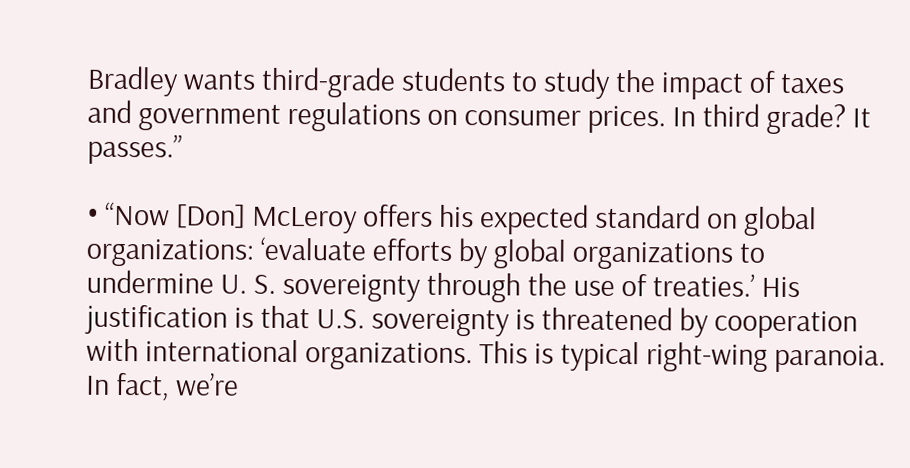Bradley wants third-grade students to study the impact of taxes and government regulations on consumer prices. In third grade? It passes.”

• “Now [Don] McLeroy offers his expected standard on global organizations: ‘evaluate efforts by global organizations to undermine U. S. sovereignty through the use of treaties.’ His justification is that U.S. sovereignty is threatened by cooperation with international organizations. This is typical right-wing paranoia. In fact, we’re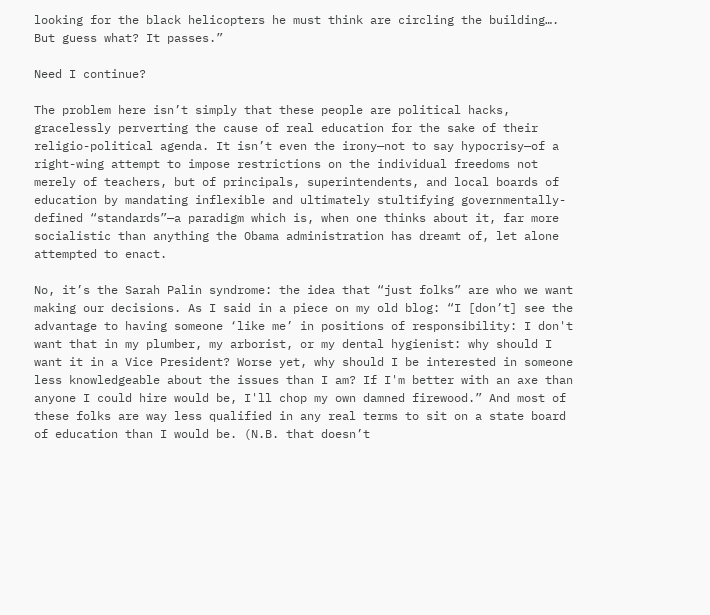looking for the black helicopters he must think are circling the building…. But guess what? It passes.”

Need I continue?

The problem here isn’t simply that these people are political hacks, gracelessly perverting the cause of real education for the sake of their religio-political agenda. It isn’t even the irony—not to say hypocrisy—of a right-wing attempt to impose restrictions on the individual freedoms not merely of teachers, but of principals, superintendents, and local boards of education by mandating inflexible and ultimately stultifying governmentally-defined “standards”—a paradigm which is, when one thinks about it, far more socialistic than anything the Obama administration has dreamt of, let alone attempted to enact.

No, it’s the Sarah Palin syndrome: the idea that “just folks” are who we want making our decisions. As I said in a piece on my old blog: “I [don’t] see the advantage to having someone ‘like me’ in positions of responsibility: I don't want that in my plumber, my arborist, or my dental hygienist: why should I want it in a Vice President? Worse yet, why should I be interested in someone less knowledgeable about the issues than I am? If I'm better with an axe than anyone I could hire would be, I'll chop my own damned firewood.” And most of these folks are way less qualified in any real terms to sit on a state board of education than I would be. (N.B. that doesn’t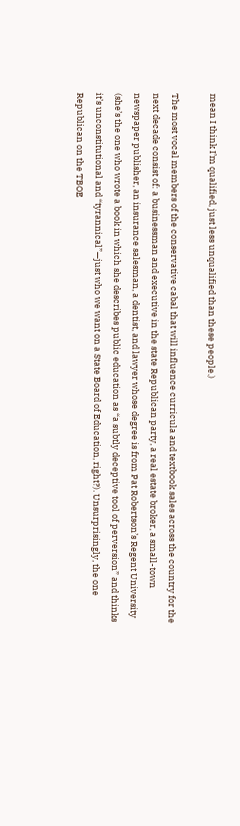mean I think I’m qualified, just less unqualified than these people.)

The most vocal members of the conservative cabal that will influence curricula and textbook sales across the country for the next decade consist of: a businessman and executive in the state Republican party, a real estate broker, a small-town newspaper publisher, an insurance salesman, a dentist, and lawyer whose degree is from Pat Robertson’s Regent University (she’s the one who wrote a book in which she describes public education as “a subtly deceptive tool of perversion” and thinks it’s unconstitutional and “tyrannical”—just who we want on a State Board of Education, right?). Unsurprisingly, the one Republican on the TBOE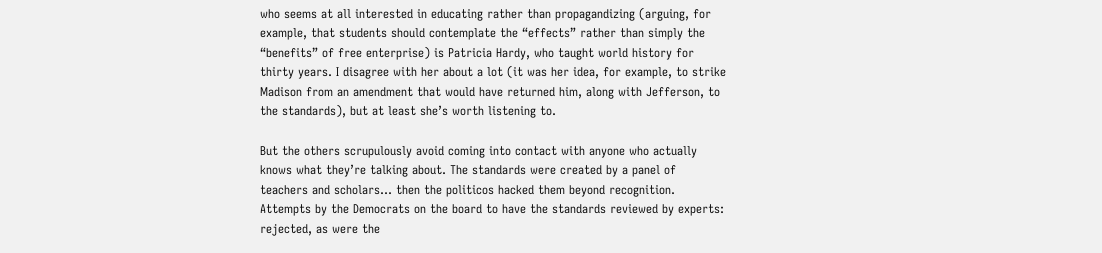who seems at all interested in educating rather than propagandizing (arguing, for example, that students should contemplate the “effects” rather than simply the “benefits” of free enterprise) is Patricia Hardy, who taught world history for thirty years. I disagree with her about a lot (it was her idea, for example, to strike Madison from an amendment that would have returned him, along with Jefferson, to the standards), but at least she’s worth listening to.

But the others scrupulously avoid coming into contact with anyone who actually knows what they’re talking about. The standards were created by a panel of teachers and scholars… then the politicos hacked them beyond recognition. Attempts by the Democrats on the board to have the standards reviewed by experts: rejected, as were the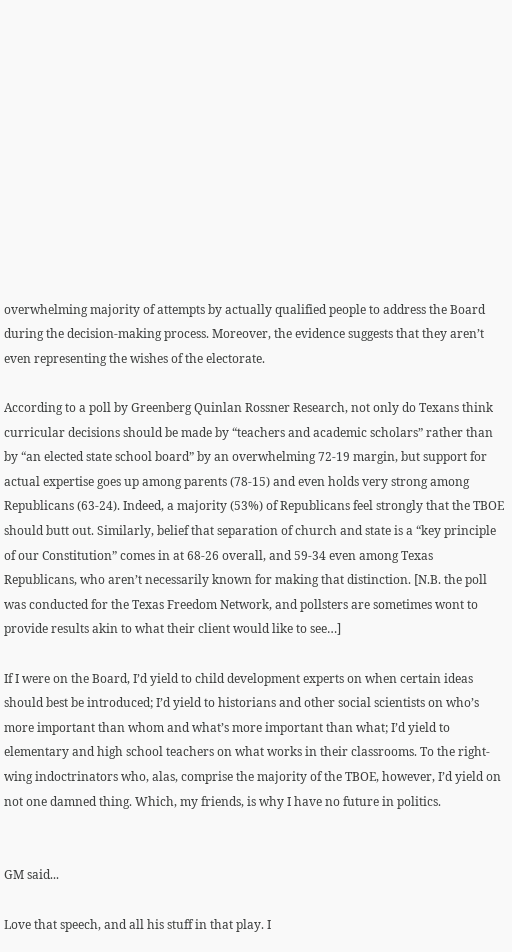overwhelming majority of attempts by actually qualified people to address the Board during the decision-making process. Moreover, the evidence suggests that they aren’t even representing the wishes of the electorate.

According to a poll by Greenberg Quinlan Rossner Research, not only do Texans think curricular decisions should be made by “teachers and academic scholars” rather than by “an elected state school board” by an overwhelming 72-19 margin, but support for actual expertise goes up among parents (78-15) and even holds very strong among Republicans (63-24). Indeed, a majority (53%) of Republicans feel strongly that the TBOE should butt out. Similarly, belief that separation of church and state is a “key principle of our Constitution” comes in at 68-26 overall, and 59-34 even among Texas Republicans, who aren’t necessarily known for making that distinction. [N.B. the poll was conducted for the Texas Freedom Network, and pollsters are sometimes wont to provide results akin to what their client would like to see…]

If I were on the Board, I’d yield to child development experts on when certain ideas should best be introduced; I’d yield to historians and other social scientists on who’s more important than whom and what’s more important than what; I’d yield to elementary and high school teachers on what works in their classrooms. To the right-wing indoctrinators who, alas, comprise the majority of the TBOE, however, I’d yield on not one damned thing. Which, my friends, is why I have no future in politics.


GM said...

Love that speech, and all his stuff in that play. I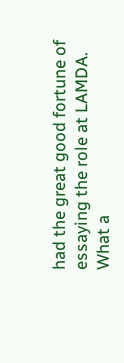had the great good fortune of essaying the role at LAMDA. What a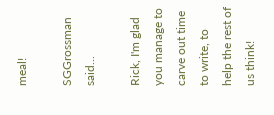meal!

SGGrossman said...

Rick, I'm glad you manage to carve out time to write, to help the rest of us think!